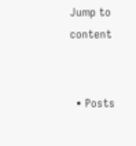Jump to content


  • Posts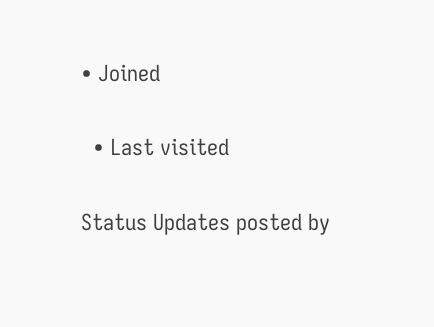• Joined

  • Last visited

Status Updates posted by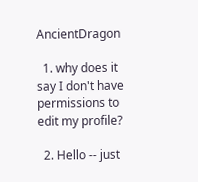AncientDragon

  1. why does it say I don't have permissions to edit my profile?

  2. Hello -- just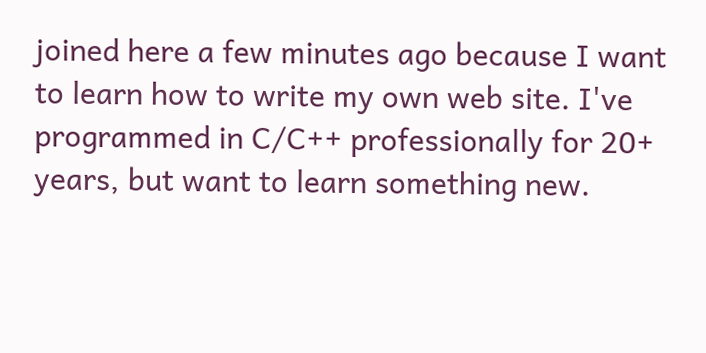joined here a few minutes ago because I want to learn how to write my own web site. I've programmed in C/C++ professionally for 20+ years, but want to learn something new.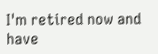I'm retired now and have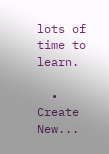lots of time to learn.

  • Create New...